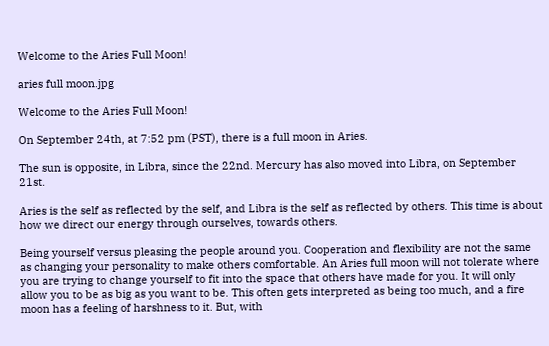Welcome to the Aries Full Moon!

aries full moon.jpg

Welcome to the Aries Full Moon!

On September 24th, at 7:52 pm (PST), there is a full moon in Aries.

The sun is opposite, in Libra, since the 22nd. Mercury has also moved into Libra, on September 21st.

Aries is the self as reflected by the self, and Libra is the self as reflected by others. This time is about how we direct our energy through ourselves, towards others.

Being yourself versus pleasing the people around you. Cooperation and flexibility are not the same as changing your personality to make others comfortable. An Aries full moon will not tolerate where you are trying to change yourself to fit into the space that others have made for you. It will only allow you to be as big as you want to be. This often gets interpreted as being too much, and a fire moon has a feeling of harshness to it. But, with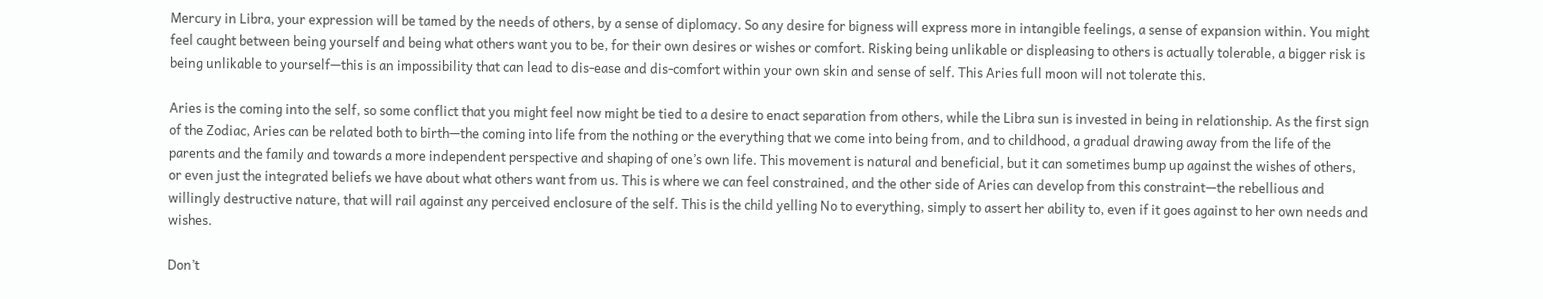Mercury in Libra, your expression will be tamed by the needs of others, by a sense of diplomacy. So any desire for bigness will express more in intangible feelings, a sense of expansion within. You might feel caught between being yourself and being what others want you to be, for their own desires or wishes or comfort. Risking being unlikable or displeasing to others is actually tolerable, a bigger risk is being unlikable to yourself—this is an impossibility that can lead to dis-ease and dis-comfort within your own skin and sense of self. This Aries full moon will not tolerate this.

Aries is the coming into the self, so some conflict that you might feel now might be tied to a desire to enact separation from others, while the Libra sun is invested in being in relationship. As the first sign of the Zodiac, Aries can be related both to birth—the coming into life from the nothing or the everything that we come into being from, and to childhood, a gradual drawing away from the life of the parents and the family and towards a more independent perspective and shaping of one’s own life. This movement is natural and beneficial, but it can sometimes bump up against the wishes of others, or even just the integrated beliefs we have about what others want from us. This is where we can feel constrained, and the other side of Aries can develop from this constraint—the rebellious and willingly destructive nature, that will rail against any perceived enclosure of the self. This is the child yelling No to everything, simply to assert her ability to, even if it goes against to her own needs and wishes.

Don’t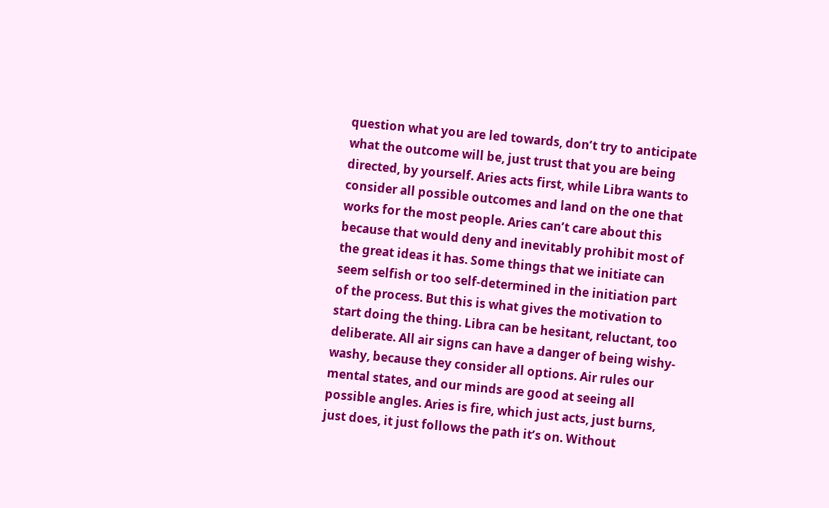question what you are led towards, don’t try to anticipate what the outcome will be, just trust that you are being directed, by yourself. Aries acts first, while Libra wants to consider all possible outcomes and land on the one that works for the most people. Aries can’t care about this because that would deny and inevitably prohibit most of the great ideas it has. Some things that we initiate can seem selfish or too self-determined in the initiation part of the process. But this is what gives the motivation to start doing the thing. Libra can be hesitant, reluctant, too deliberate. All air signs can have a danger of being wishy-washy, because they consider all options. Air rules our mental states, and our minds are good at seeing all possible angles. Aries is fire, which just acts, just burns, just does, it just follows the path it’s on. Without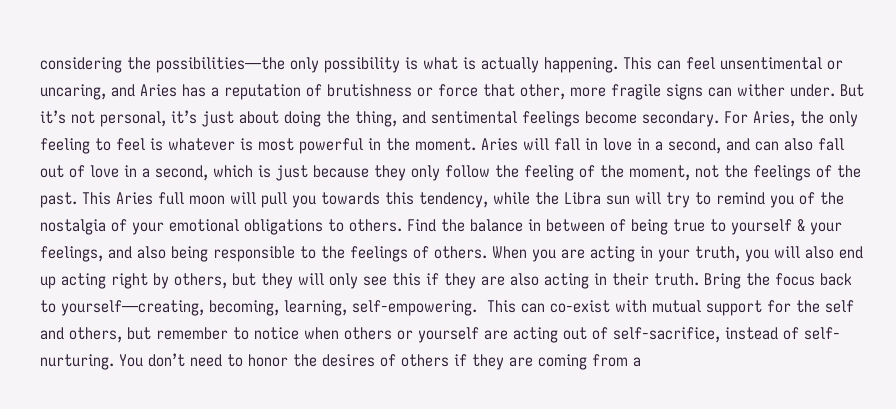considering the possibilities—the only possibility is what is actually happening. This can feel unsentimental or uncaring, and Aries has a reputation of brutishness or force that other, more fragile signs can wither under. But it’s not personal, it’s just about doing the thing, and sentimental feelings become secondary. For Aries, the only feeling to feel is whatever is most powerful in the moment. Aries will fall in love in a second, and can also fall out of love in a second, which is just because they only follow the feeling of the moment, not the feelings of the past. This Aries full moon will pull you towards this tendency, while the Libra sun will try to remind you of the nostalgia of your emotional obligations to others. Find the balance in between of being true to yourself & your feelings, and also being responsible to the feelings of others. When you are acting in your truth, you will also end up acting right by others, but they will only see this if they are also acting in their truth. Bring the focus back to yourself—creating, becoming, learning, self-empowering.  This can co-exist with mutual support for the self and others, but remember to notice when others or yourself are acting out of self-sacrifice, instead of self-nurturing. You don’t need to honor the desires of others if they are coming from a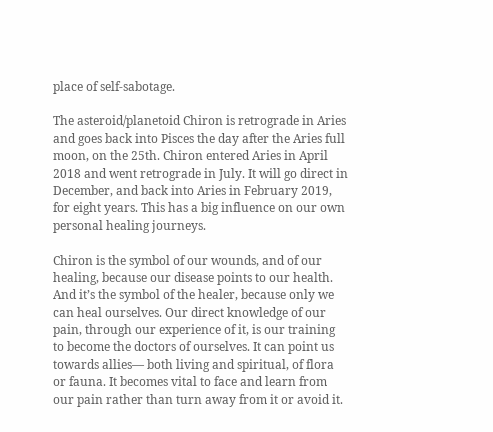place of self-sabotage.

The asteroid/planetoid Chiron is retrograde in Aries and goes back into Pisces the day after the Aries full moon, on the 25th. Chiron entered Aries in April 2018 and went retrograde in July. It will go direct in December, and back into Aries in February 2019, for eight years. This has a big influence on our own personal healing journeys.

Chiron is the symbol of our wounds, and of our healing, because our disease points to our health. And it’s the symbol of the healer, because only we can heal ourselves. Our direct knowledge of our pain, through our experience of it, is our training to become the doctors of ourselves. It can point us towards allies— both living and spiritual, of flora or fauna. It becomes vital to face and learn from our pain rather than turn away from it or avoid it.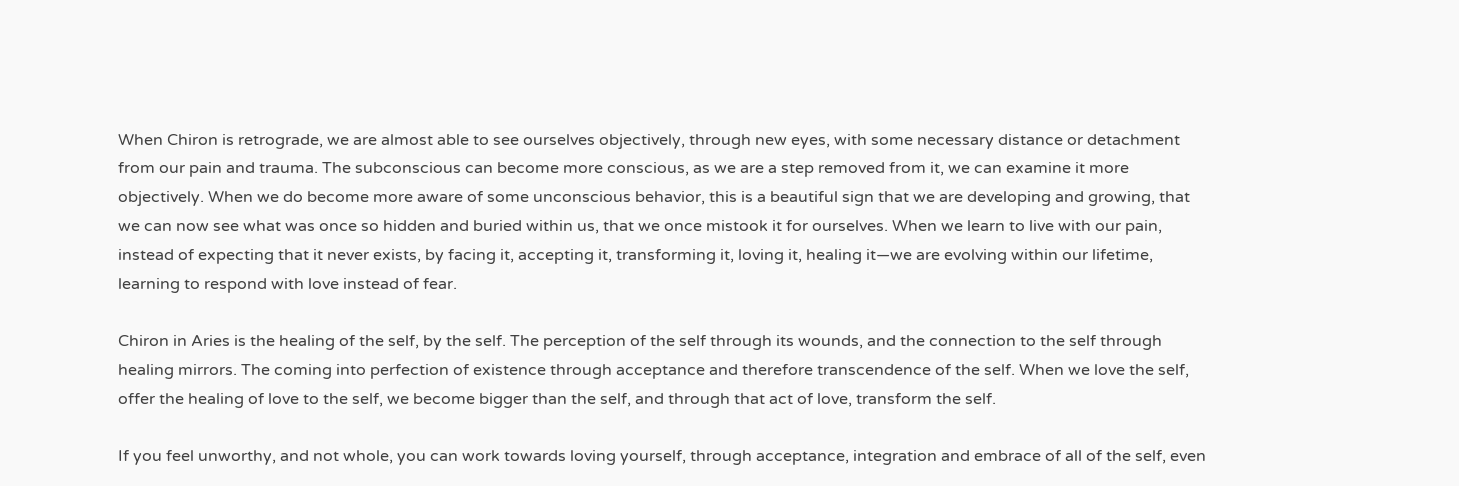When Chiron is retrograde, we are almost able to see ourselves objectively, through new eyes, with some necessary distance or detachment from our pain and trauma. The subconscious can become more conscious, as we are a step removed from it, we can examine it more objectively. When we do become more aware of some unconscious behavior, this is a beautiful sign that we are developing and growing, that we can now see what was once so hidden and buried within us, that we once mistook it for ourselves. When we learn to live with our pain, instead of expecting that it never exists, by facing it, accepting it, transforming it, loving it, healing it—we are evolving within our lifetime, learning to respond with love instead of fear.

Chiron in Aries is the healing of the self, by the self. The perception of the self through its wounds, and the connection to the self through healing mirrors. The coming into perfection of existence through acceptance and therefore transcendence of the self. When we love the self, offer the healing of love to the self, we become bigger than the self, and through that act of love, transform the self.

If you feel unworthy, and not whole, you can work towards loving yourself, through acceptance, integration and embrace of all of the self, even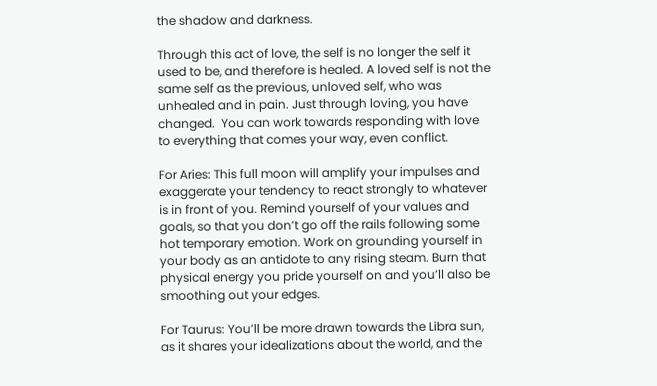the shadow and darkness.

Through this act of love, the self is no longer the self it used to be, and therefore is healed. A loved self is not the same self as the previous, unloved self, who was unhealed and in pain. Just through loving, you have changed.  You can work towards responding with love to everything that comes your way, even conflict.

For Aries: This full moon will amplify your impulses and exaggerate your tendency to react strongly to whatever is in front of you. Remind yourself of your values and goals, so that you don’t go off the rails following some hot temporary emotion. Work on grounding yourself in your body as an antidote to any rising steam. Burn that physical energy you pride yourself on and you’ll also be smoothing out your edges.

For Taurus: You’ll be more drawn towards the Libra sun, as it shares your idealizations about the world, and the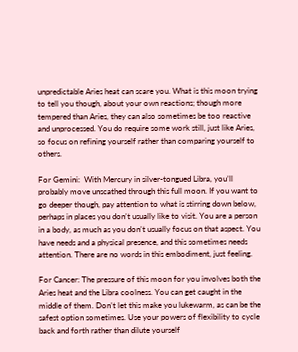unpredictable Aries heat can scare you. What is this moon trying to tell you though, about your own reactions; though more tempered than Aries, they can also sometimes be too reactive and unprocessed. You do require some work still, just like Aries, so focus on refining yourself rather than comparing yourself to others.

For Gemini:  With Mercury in silver-tongued Libra, you’ll probably move unscathed through this full moon. If you want to go deeper though, pay attention to what is stirring down below, perhaps in places you don’t usually like to visit. You are a person in a body, as much as you don’t usually focus on that aspect. You have needs and a physical presence, and this sometimes needs attention. There are no words in this embodiment, just feeling.

For Cancer: The pressure of this moon for you involves both the Aries heat and the Libra coolness. You can get caught in the middle of them. Don’t let this make you lukewarm, as can be the safest option sometimes. Use your powers of flexibility to cycle back and forth rather than dilute yourself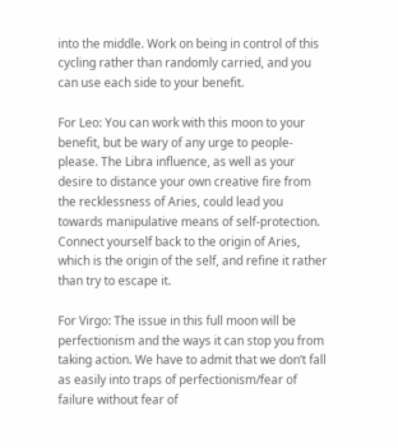into the middle. Work on being in control of this cycling rather than randomly carried, and you can use each side to your benefit.

For Leo: You can work with this moon to your benefit, but be wary of any urge to people-please. The Libra influence, as well as your desire to distance your own creative fire from the recklessness of Aries, could lead you towards manipulative means of self-protection. Connect yourself back to the origin of Aries, which is the origin of the self, and refine it rather than try to escape it.

For Virgo: The issue in this full moon will be perfectionism and the ways it can stop you from taking action. We have to admit that we don’t fall as easily into traps of perfectionism/fear of failure without fear of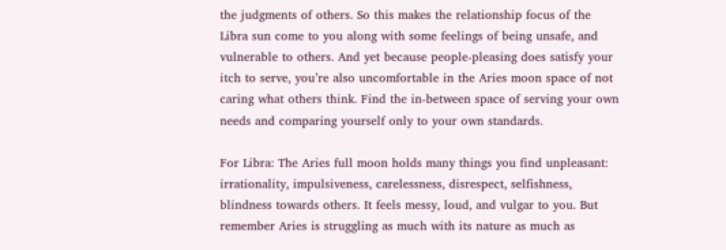the judgments of others. So this makes the relationship focus of the Libra sun come to you along with some feelings of being unsafe, and vulnerable to others. And yet because people-pleasing does satisfy your itch to serve, you’re also uncomfortable in the Aries moon space of not caring what others think. Find the in-between space of serving your own needs and comparing yourself only to your own standards.

For Libra: The Aries full moon holds many things you find unpleasant: irrationality, impulsiveness, carelessness, disrespect, selfishness, blindness towards others. It feels messy, loud, and vulgar to you. But remember Aries is struggling as much with its nature as much as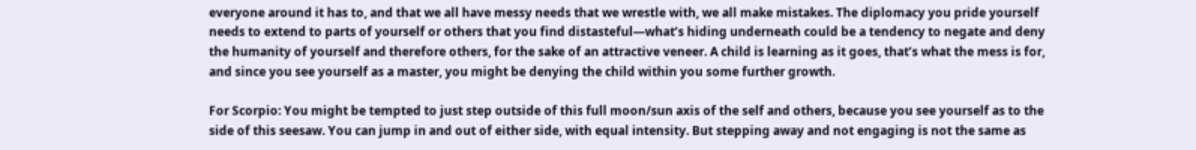everyone around it has to, and that we all have messy needs that we wrestle with, we all make mistakes. The diplomacy you pride yourself needs to extend to parts of yourself or others that you find distasteful—what’s hiding underneath could be a tendency to negate and deny the humanity of yourself and therefore others, for the sake of an attractive veneer. A child is learning as it goes, that’s what the mess is for, and since you see yourself as a master, you might be denying the child within you some further growth.

For Scorpio: You might be tempted to just step outside of this full moon/sun axis of the self and others, because you see yourself as to the side of this seesaw. You can jump in and out of either side, with equal intensity. But stepping away and not engaging is not the same as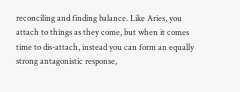reconciling and finding balance. Like Aries, you attach to things as they come, but when it comes time to dis-attach, instead you can form an equally strong antagonistic response,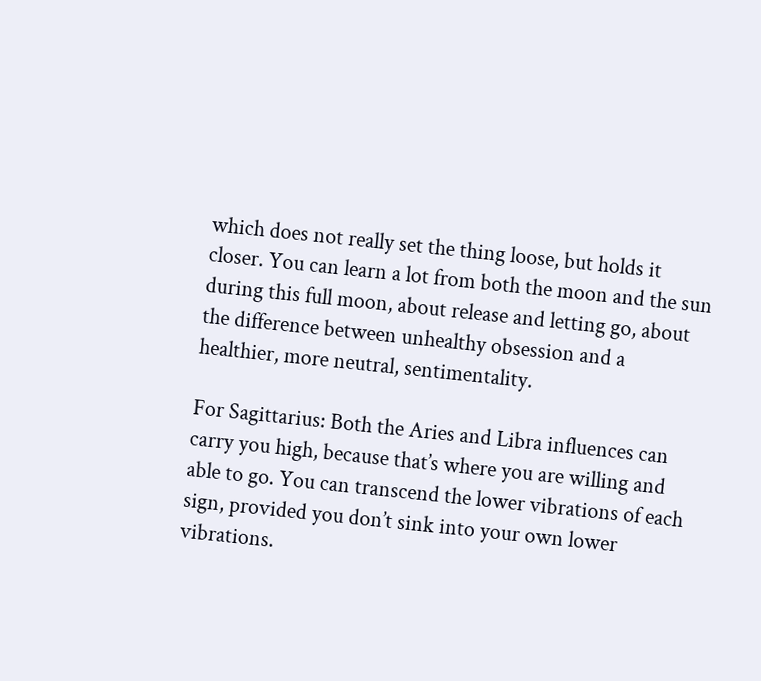which does not really set the thing loose, but holds it closer. You can learn a lot from both the moon and the sun during this full moon, about release and letting go, about the difference between unhealthy obsession and a healthier, more neutral, sentimentality.

For Sagittarius: Both the Aries and Libra influences can carry you high, because that’s where you are willing and able to go. You can transcend the lower vibrations of each sign, provided you don’t sink into your own lower vibrations.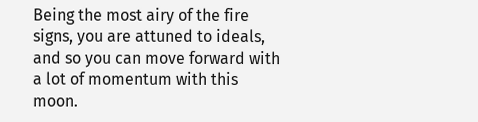Being the most airy of the fire signs, you are attuned to ideals, and so you can move forward with a lot of momentum with this moon.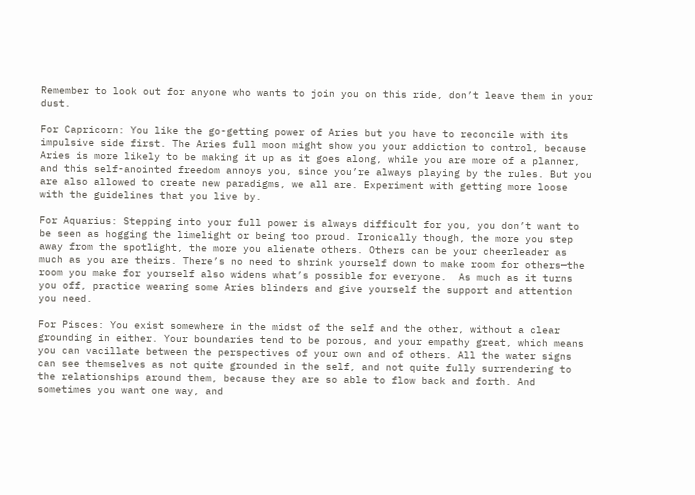Remember to look out for anyone who wants to join you on this ride, don’t leave them in your dust.

For Capricorn: You like the go-getting power of Aries but you have to reconcile with its impulsive side first. The Aries full moon might show you your addiction to control, because Aries is more likely to be making it up as it goes along, while you are more of a planner, and this self-anointed freedom annoys you, since you’re always playing by the rules. But you are also allowed to create new paradigms, we all are. Experiment with getting more loose with the guidelines that you live by.

For Aquarius: Stepping into your full power is always difficult for you, you don’t want to be seen as hogging the limelight or being too proud. Ironically though, the more you step away from the spotlight, the more you alienate others. Others can be your cheerleader as much as you are theirs. There’s no need to shrink yourself down to make room for others—the room you make for yourself also widens what’s possible for everyone.  As much as it turns you off, practice wearing some Aries blinders and give yourself the support and attention you need.

For Pisces: You exist somewhere in the midst of the self and the other, without a clear grounding in either. Your boundaries tend to be porous, and your empathy great, which means you can vacillate between the perspectives of your own and of others. All the water signs can see themselves as not quite grounded in the self, and not quite fully surrendering to the relationships around them, because they are so able to flow back and forth. And sometimes you want one way, and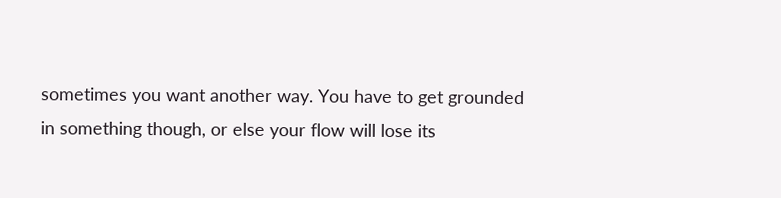sometimes you want another way. You have to get grounded in something though, or else your flow will lose its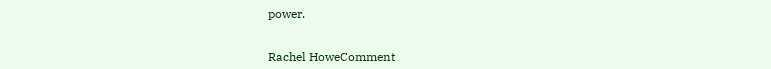power.


Rachel HoweComment